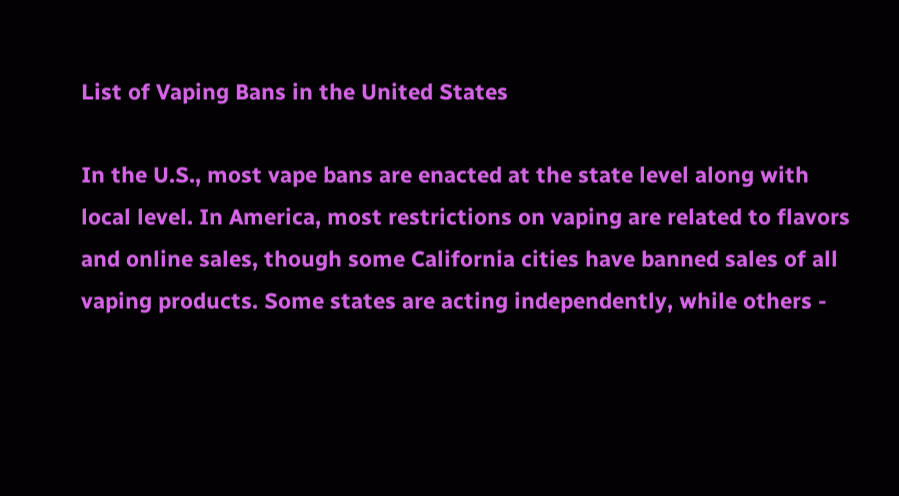List of Vaping Bans in the United States

In the U.S., most vape bans are enacted at the state level along with local level. In America, most restrictions on vaping are related to flavors and online sales, though some California cities have banned sales of all vaping products. Some states are acting independently, while others -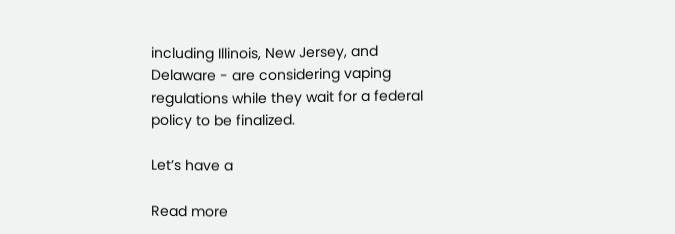including Illinois, New Jersey, and Delaware - are considering vaping regulations while they wait for a federal policy to be finalized.

Let’s have a

Read more